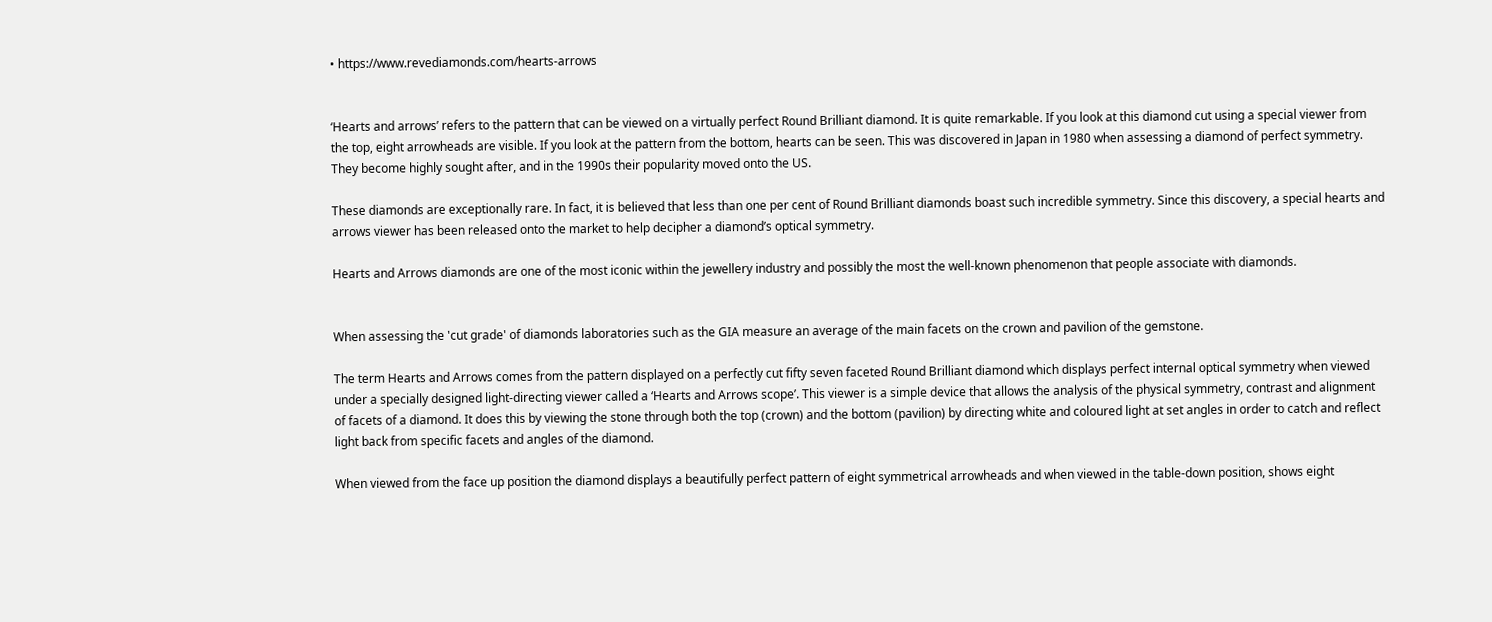• https://www.revediamonds.com/hearts-arrows


‘Hearts and arrows’ refers to the pattern that can be viewed on a virtually perfect Round Brilliant diamond. It is quite remarkable. If you look at this diamond cut using a special viewer from the top, eight arrowheads are visible. If you look at the pattern from the bottom, hearts can be seen. This was discovered in Japan in 1980 when assessing a diamond of perfect symmetry. They become highly sought after, and in the 1990s their popularity moved onto the US.

These diamonds are exceptionally rare. In fact, it is believed that less than one per cent of Round Brilliant diamonds boast such incredible symmetry. Since this discovery, a special hearts and arrows viewer has been released onto the market to help decipher a diamond’s optical symmetry.

Hearts and Arrows diamonds are one of the most iconic within the jewellery industry and possibly the most the well-known phenomenon that people associate with diamonds.


When assessing the 'cut grade' of diamonds laboratories such as the GIA measure an average of the main facets on the crown and pavilion of the gemstone.

The term Hearts and Arrows comes from the pattern displayed on a perfectly cut fifty seven faceted Round Brilliant diamond which displays perfect internal optical symmetry when viewed under a specially designed light-directing viewer called a ‘Hearts and Arrows scope’. This viewer is a simple device that allows the analysis of the physical symmetry, contrast and alignment of facets of a diamond. It does this by viewing the stone through both the top (crown) and the bottom (pavilion) by directing white and coloured light at set angles in order to catch and reflect light back from specific facets and angles of the diamond.

When viewed from the face up position the diamond displays a beautifully perfect pattern of eight symmetrical arrowheads and when viewed in the table-down position, shows eight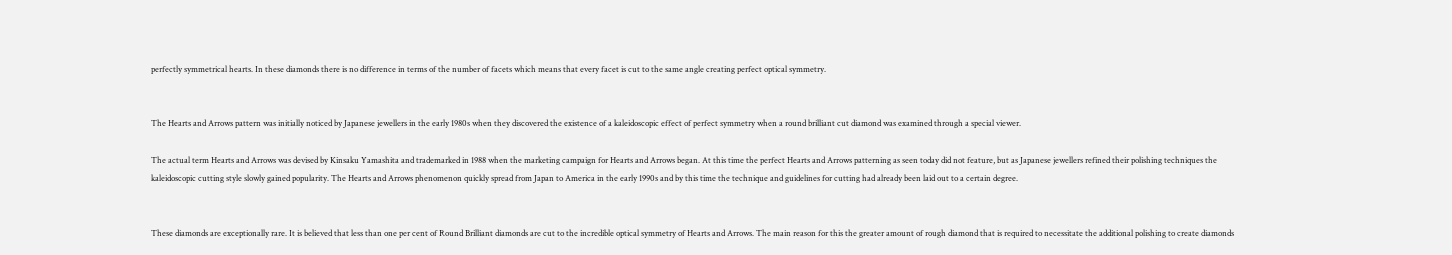perfectly symmetrical hearts. In these diamonds there is no difference in terms of the number of facets which means that every facet is cut to the same angle creating perfect optical symmetry.


The Hearts and Arrows pattern was initially noticed by Japanese jewellers in the early 1980s when they discovered the existence of a kaleidoscopic effect of perfect symmetry when a round brilliant cut diamond was examined through a special viewer.

The actual term Hearts and Arrows was devised by Kinsaku Yamashita and trademarked in 1988 when the marketing campaign for Hearts and Arrows began. At this time the perfect Hearts and Arrows patterning as seen today did not feature, but as Japanese jewellers refined their polishing techniques the kaleidoscopic cutting style slowly gained popularity. The Hearts and Arrows phenomenon quickly spread from Japan to America in the early 1990s and by this time the technique and guidelines for cutting had already been laid out to a certain degree.


These diamonds are exceptionally rare. It is believed that less than one per cent of Round Brilliant diamonds are cut to the incredible optical symmetry of Hearts and Arrows. The main reason for this the greater amount of rough diamond that is required to necessitate the additional polishing to create diamonds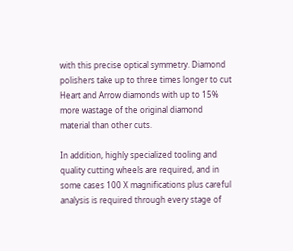with this precise optical symmetry. Diamond polishers take up to three times longer to cut Heart and Arrow diamonds with up to 15% more wastage of the original diamond material than other cuts.

In addition, highly specialized tooling and quality cutting wheels are required, and in some cases 100 X magnifications plus careful analysis is required through every stage of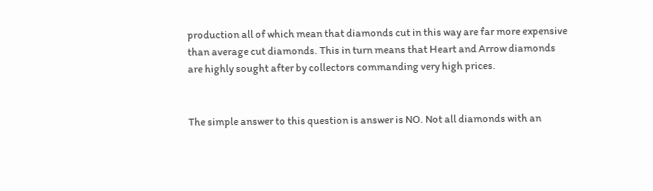production all of which mean that diamonds cut in this way are far more expensive than average cut diamonds. This in turn means that Heart and Arrow diamonds are highly sought after by collectors commanding very high prices.


The simple answer to this question is answer is NO. Not all diamonds with an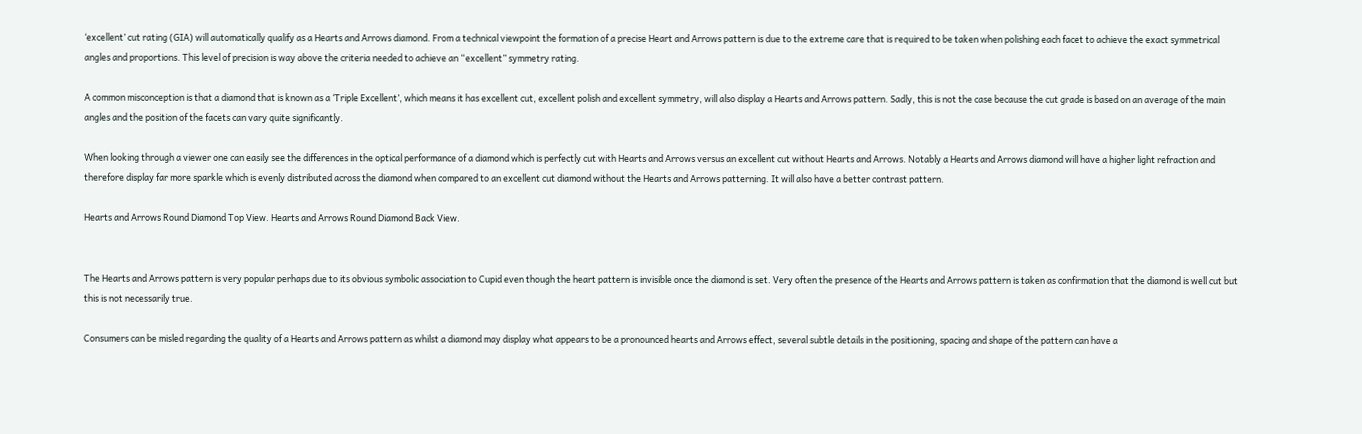‘excellent’ cut rating (GIA) will automatically qualify as a Hearts and Arrows diamond. From a technical viewpoint the formation of a precise Heart and Arrows pattern is due to the extreme care that is required to be taken when polishing each facet to achieve the exact symmetrical angles and proportions. This level of precision is way above the criteria needed to achieve an “excellent” symmetry rating.

A common misconception is that a diamond that is known as a ‘Triple Excellent’, which means it has excellent cut, excellent polish and excellent symmetry, will also display a Hearts and Arrows pattern. Sadly, this is not the case because the cut grade is based on an average of the main angles and the position of the facets can vary quite significantly.

When looking through a viewer one can easily see the differences in the optical performance of a diamond which is perfectly cut with Hearts and Arrows versus an excellent cut without Hearts and Arrows. Notably a Hearts and Arrows diamond will have a higher light refraction and therefore display far more sparkle which is evenly distributed across the diamond when compared to an excellent cut diamond without the Hearts and Arrows patterning. It will also have a better contrast pattern.

Hearts and Arrows Round Diamond Top View. Hearts and Arrows Round Diamond Back View.


The Hearts and Arrows pattern is very popular perhaps due to its obvious symbolic association to Cupid even though the heart pattern is invisible once the diamond is set. Very often the presence of the Hearts and Arrows pattern is taken as confirmation that the diamond is well cut but this is not necessarily true.

Consumers can be misled regarding the quality of a Hearts and Arrows pattern as whilst a diamond may display what appears to be a pronounced hearts and Arrows effect, several subtle details in the positioning, spacing and shape of the pattern can have a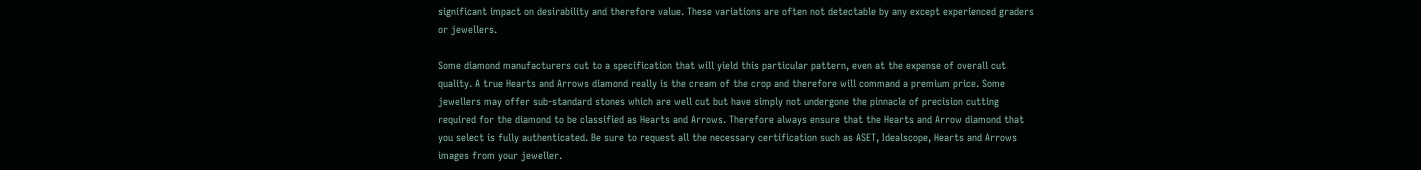significant impact on desirability and therefore value. These variations are often not detectable by any except experienced graders or jewellers.

Some diamond manufacturers cut to a specification that will yield this particular pattern, even at the expense of overall cut quality. A true Hearts and Arrows diamond really is the cream of the crop and therefore will command a premium price. Some jewellers may offer sub-standard stones which are well cut but have simply not undergone the pinnacle of precision cutting required for the diamond to be classified as Hearts and Arrows. Therefore always ensure that the Hearts and Arrow diamond that you select is fully authenticated. Be sure to request all the necessary certification such as ASET, Idealscope, Hearts and Arrows images from your jeweller.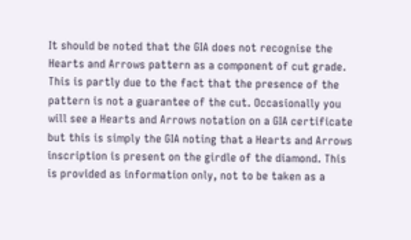It should be noted that the GIA does not recognise the Hearts and Arrows pattern as a component of cut grade. This is partly due to the fact that the presence of the pattern is not a guarantee of the cut. Occasionally you will see a Hearts and Arrows notation on a GIA certificate but this is simply the GIA noting that a Hearts and Arrows inscription is present on the girdle of the diamond. This is provided as information only, not to be taken as a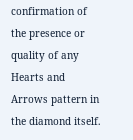confirmation of the presence or quality of any Hearts and Arrows pattern in the diamond itself.